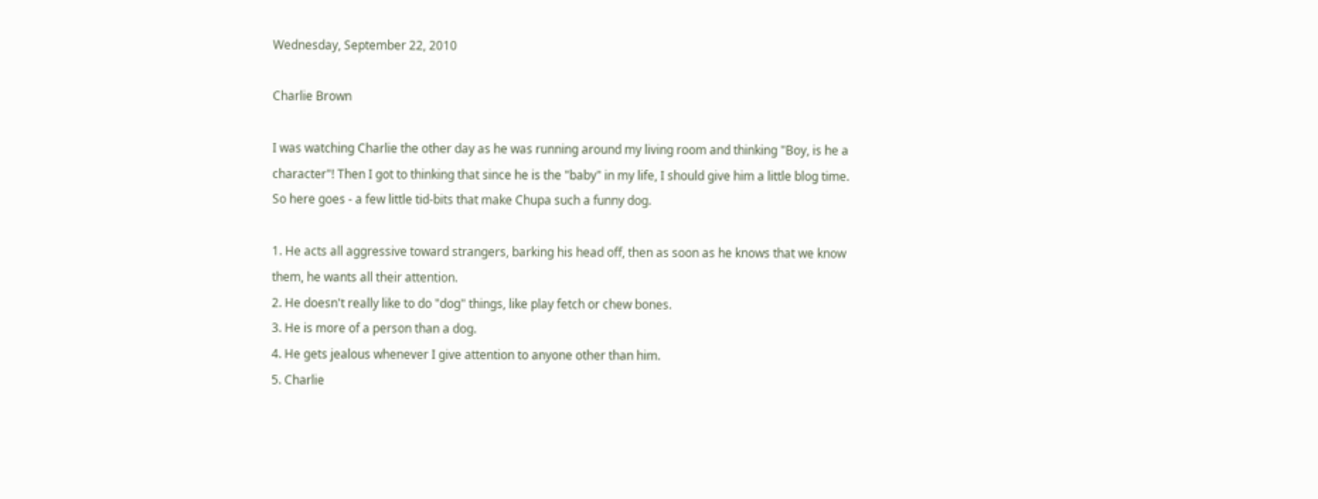Wednesday, September 22, 2010

Charlie Brown

I was watching Charlie the other day as he was running around my living room and thinking "Boy, is he a character"! Then I got to thinking that since he is the "baby" in my life, I should give him a little blog time. So here goes - a few little tid-bits that make Chupa such a funny dog.

1. He acts all aggressive toward strangers, barking his head off, then as soon as he knows that we know them, he wants all their attention.
2. He doesn't really like to do "dog" things, like play fetch or chew bones.
3. He is more of a person than a dog.
4. He gets jealous whenever I give attention to anyone other than him.
5. Charlie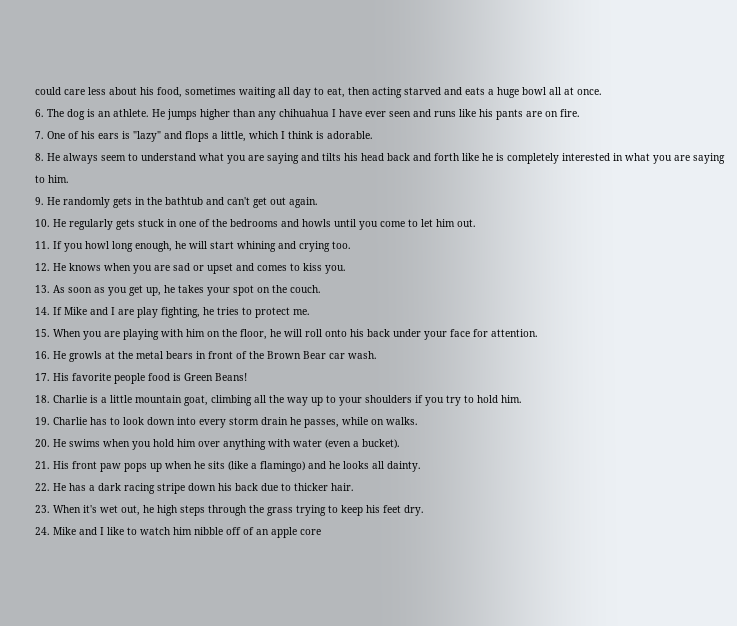could care less about his food, sometimes waiting all day to eat, then acting starved and eats a huge bowl all at once.
6. The dog is an athlete. He jumps higher than any chihuahua I have ever seen and runs like his pants are on fire.
7. One of his ears is "lazy" and flops a little, which I think is adorable.
8. He always seem to understand what you are saying and tilts his head back and forth like he is completely interested in what you are saying to him.
9. He randomly gets in the bathtub and can't get out again.
10. He regularly gets stuck in one of the bedrooms and howls until you come to let him out.
11. If you howl long enough, he will start whining and crying too.
12. He knows when you are sad or upset and comes to kiss you.
13. As soon as you get up, he takes your spot on the couch.
14. If Mike and I are play fighting, he tries to protect me.
15. When you are playing with him on the floor, he will roll onto his back under your face for attention.
16. He growls at the metal bears in front of the Brown Bear car wash.
17. His favorite people food is Green Beans!
18. Charlie is a little mountain goat, climbing all the way up to your shoulders if you try to hold him.
19. Charlie has to look down into every storm drain he passes, while on walks.
20. He swims when you hold him over anything with water (even a bucket).
21. His front paw pops up when he sits (like a flamingo) and he looks all dainty.
22. He has a dark racing stripe down his back due to thicker hair.
23. When it's wet out, he high steps through the grass trying to keep his feet dry.
24. Mike and I like to watch him nibble off of an apple core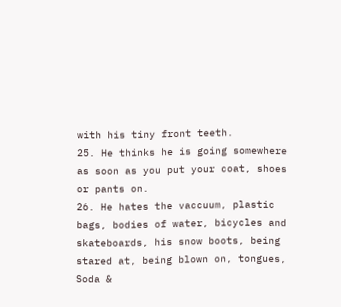with his tiny front teeth.
25. He thinks he is going somewhere as soon as you put your coat, shoes or pants on.
26. He hates the vaccuum, plastic bags, bodies of water, bicycles and skateboards, his snow boots, being stared at, being blown on, tongues, Soda &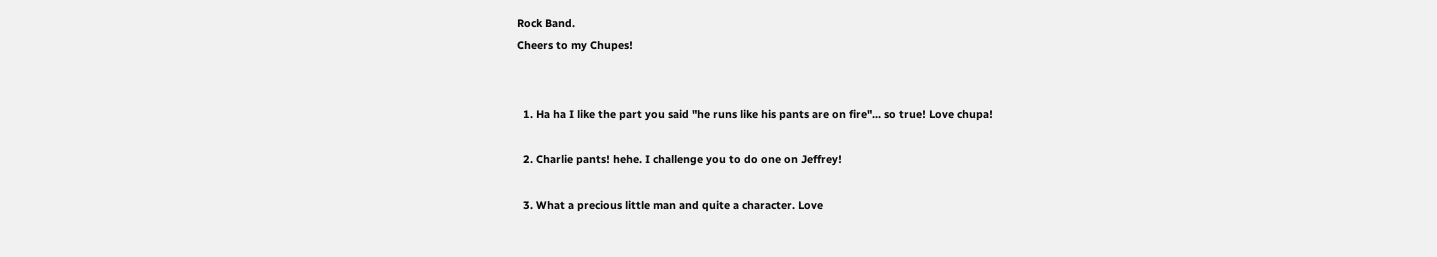Rock Band.
Cheers to my Chupes!


  1. Ha ha I like the part you said "he runs like his pants are on fire"... so true! Love chupa!

  2. Charlie pants! hehe. I challenge you to do one on Jeffrey!

  3. What a precious little man and quite a character. Love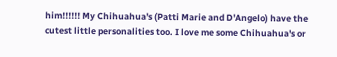him!!!!!! My Chihuahua's (Patti Marie and D'Angelo) have the cutest little personalities too. I love me some Chihuahua's or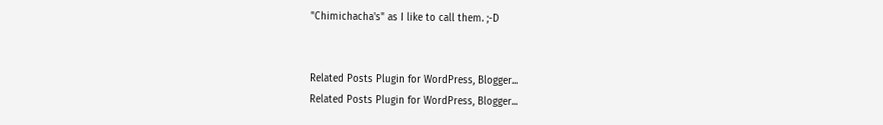"Chimichacha's" as I like to call them. ;-D


Related Posts Plugin for WordPress, Blogger...
Related Posts Plugin for WordPress, Blogger...